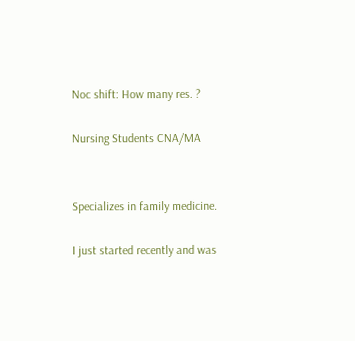Noc shift: How many res. ?

Nursing Students CNA/MA


Specializes in family medicine.

I just started recently and was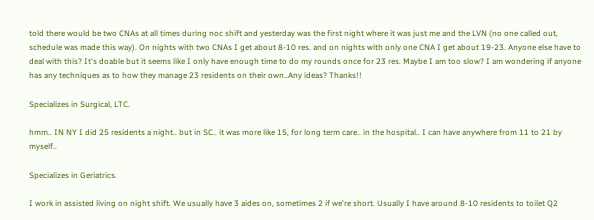told there would be two CNAs at all times during noc shift and yesterday was the first night where it was just me and the LVN (no one called out, schedule was made this way). On nights with two CNAs I get about 8-10 res. and on nights with only one CNA I get about 19-23. Anyone else have to deal with this? It's doable but it seems like I only have enough time to do my rounds once for 23 res. Maybe I am too slow? I am wondering if anyone has any techniques as to how they manage 23 residents on their own..Any ideas? Thanks!!

Specializes in Surgical, LTC.

hmm.. IN NY I did 25 residents a night.. but in SC.. it was more like 15, for long term care.. in the hospital.. I can have anywhere from 11 to 21 by myself..

Specializes in Geriatrics.

I work in assisted living on night shift. We usually have 3 aides on, sometimes 2 if we're short. Usually I have around 8-10 residents to toilet Q2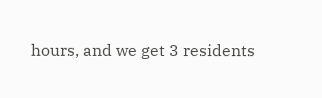hours, and we get 3 residents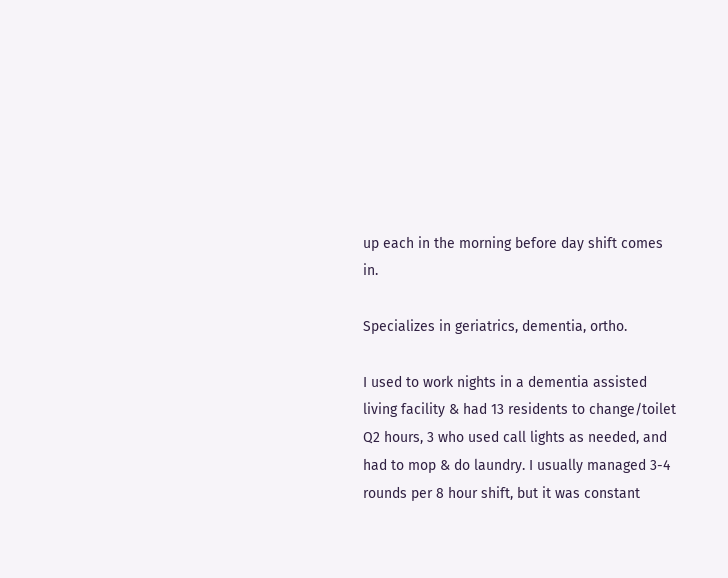up each in the morning before day shift comes in.

Specializes in geriatrics, dementia, ortho.

I used to work nights in a dementia assisted living facility & had 13 residents to change/toilet Q2 hours, 3 who used call lights as needed, and had to mop & do laundry. I usually managed 3-4 rounds per 8 hour shift, but it was constant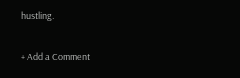hustling.

+ Add a Comment